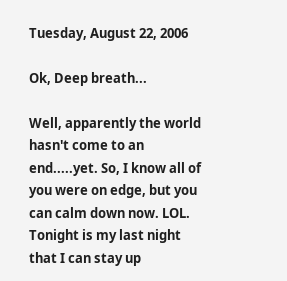Tuesday, August 22, 2006

Ok, Deep breath...

Well, apparently the world hasn't come to an end.....yet. So, I know all of you were on edge, but you can calm down now. LOL. Tonight is my last night that I can stay up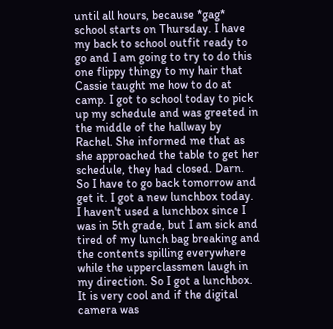until all hours, because *gag* school starts on Thursday. I have my back to school outfit ready to go and I am going to try to do this one flippy thingy to my hair that Cassie taught me how to do at camp. I got to school today to pick up my schedule and was greeted in the middle of the hallway by Rachel. She informed me that as she approached the table to get her schedule, they had closed. Darn. So I have to go back tomorrow and get it. I got a new lunchbox today. I haven't used a lunchbox since I was in 5th grade, but I am sick and tired of my lunch bag breaking and the contents spilling everywhere while the upperclassmen laugh in my direction. So I got a lunchbox. It is very cool and if the digital camera was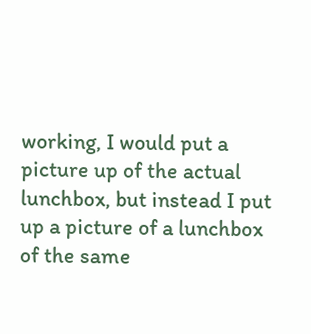working, I would put a picture up of the actual lunchbox, but instead I put up a picture of a lunchbox of the same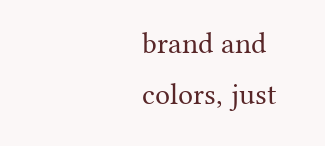brand and colors, just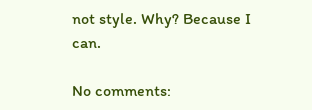not style. Why? Because I can.

No comments: